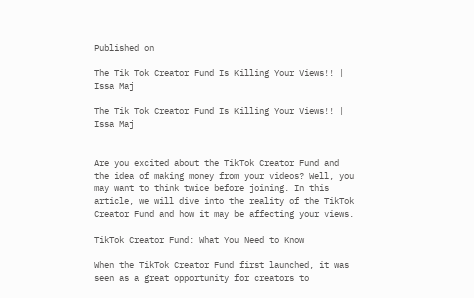Published on

The Tik Tok Creator Fund Is Killing Your Views!! | Issa Maj

The Tik Tok Creator Fund Is Killing Your Views!! | Issa Maj


Are you excited about the TikTok Creator Fund and the idea of making money from your videos? Well, you may want to think twice before joining. In this article, we will dive into the reality of the TikTok Creator Fund and how it may be affecting your views.

TikTok Creator Fund: What You Need to Know

When the TikTok Creator Fund first launched, it was seen as a great opportunity for creators to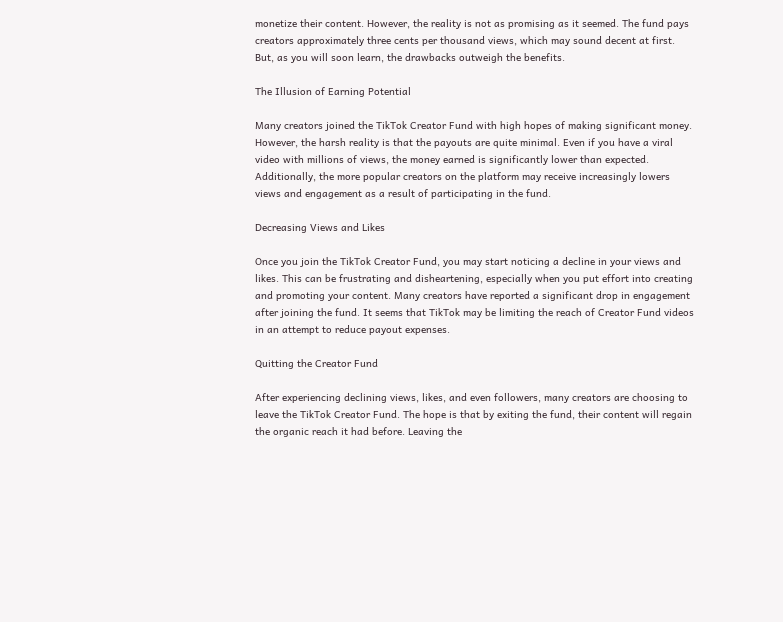monetize their content. However, the reality is not as promising as it seemed. The fund pays creators approximately three cents per thousand views, which may sound decent at first. But, as you will soon learn, the drawbacks outweigh the benefits.

The Illusion of Earning Potential

Many creators joined the TikTok Creator Fund with high hopes of making significant money. However, the harsh reality is that the payouts are quite minimal. Even if you have a viral video with millions of views, the money earned is significantly lower than expected. Additionally, the more popular creators on the platform may receive increasingly lowers views and engagement as a result of participating in the fund.

Decreasing Views and Likes

Once you join the TikTok Creator Fund, you may start noticing a decline in your views and likes. This can be frustrating and disheartening, especially when you put effort into creating and promoting your content. Many creators have reported a significant drop in engagement after joining the fund. It seems that TikTok may be limiting the reach of Creator Fund videos in an attempt to reduce payout expenses.

Quitting the Creator Fund

After experiencing declining views, likes, and even followers, many creators are choosing to leave the TikTok Creator Fund. The hope is that by exiting the fund, their content will regain the organic reach it had before. Leaving the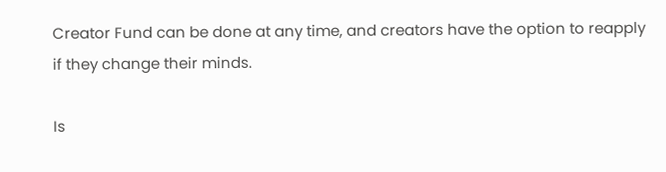Creator Fund can be done at any time, and creators have the option to reapply if they change their minds.

Is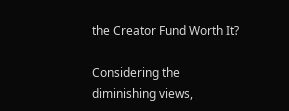the Creator Fund Worth It?

Considering the diminishing views,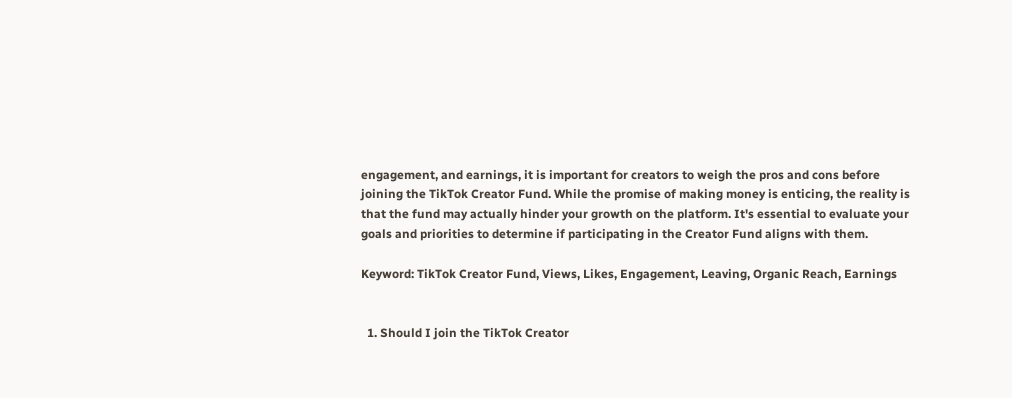engagement, and earnings, it is important for creators to weigh the pros and cons before joining the TikTok Creator Fund. While the promise of making money is enticing, the reality is that the fund may actually hinder your growth on the platform. It's essential to evaluate your goals and priorities to determine if participating in the Creator Fund aligns with them.

Keyword: TikTok Creator Fund, Views, Likes, Engagement, Leaving, Organic Reach, Earnings


  1. Should I join the TikTok Creator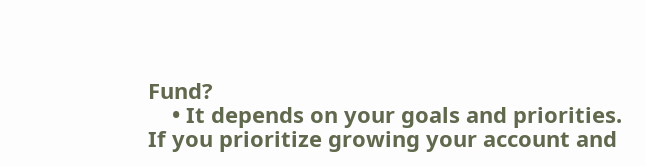Fund?
    • It depends on your goals and priorities. If you prioritize growing your account and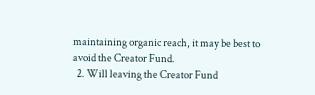maintaining organic reach, it may be best to avoid the Creator Fund.
  2. Will leaving the Creator Fund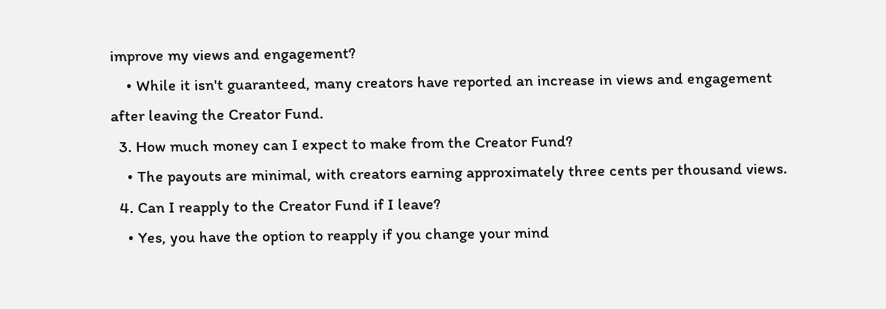improve my views and engagement?
    • While it isn't guaranteed, many creators have reported an increase in views and engagement after leaving the Creator Fund.
  3. How much money can I expect to make from the Creator Fund?
    • The payouts are minimal, with creators earning approximately three cents per thousand views.
  4. Can I reapply to the Creator Fund if I leave?
    • Yes, you have the option to reapply if you change your mind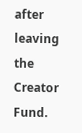after leaving the Creator Fund.